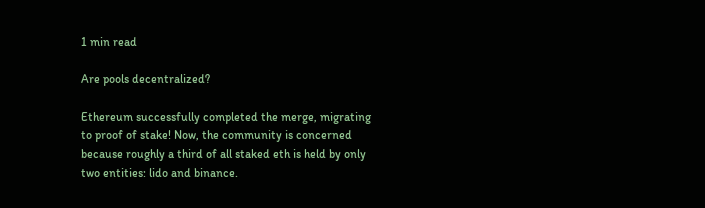1 min read

Are pools decentralized?

Ethereum successfully completed the merge, migrating to proof of stake! Now, the community is concerned because roughly a third of all staked eth is held by only two entities: lido and binance.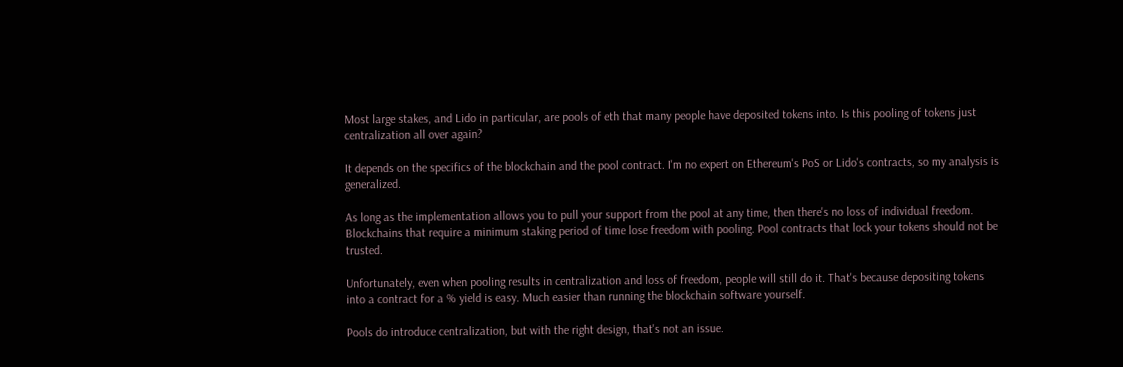Most large stakes, and Lido in particular, are pools of eth that many people have deposited tokens into. Is this pooling of tokens just centralization all over again?

It depends on the specifics of the blockchain and the pool contract. I'm no expert on Ethereum's PoS or Lido's contracts, so my analysis is generalized.

As long as the implementation allows you to pull your support from the pool at any time, then there's no loss of individual freedom.
Blockchains that require a minimum staking period of time lose freedom with pooling. Pool contracts that lock your tokens should not be trusted.

Unfortunately, even when pooling results in centralization and loss of freedom, people will still do it. That's because depositing tokens into a contract for a % yield is easy. Much easier than running the blockchain software yourself.

Pools do introduce centralization, but with the right design, that's not an issue.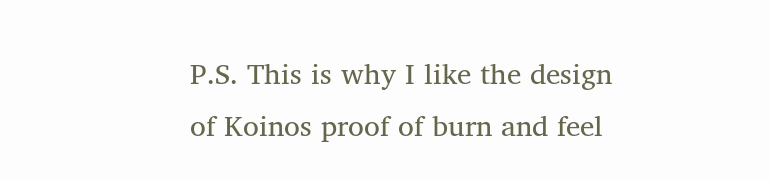P.S. This is why I like the design of Koinos proof of burn and feel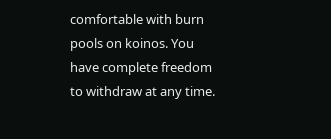comfortable with burn pools on koinos. You have complete freedom to withdraw at any time.